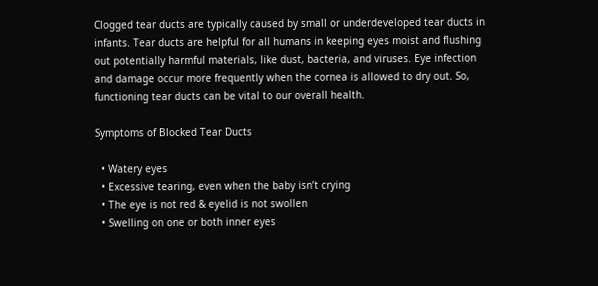Clogged tear ducts are typically caused by small or underdeveloped tear ducts in infants. Tear ducts are helpful for all humans in keeping eyes moist and flushing out potentially harmful materials, like dust, bacteria, and viruses. Eye infection and damage occur more frequently when the cornea is allowed to dry out. So, functioning tear ducts can be vital to our overall health.

Symptoms of Blocked Tear Ducts

  • Watery eyes
  • Excessive tearing, even when the baby isn’t crying
  • The eye is not red & eyelid is not swollen
  • Swelling on one or both inner eyes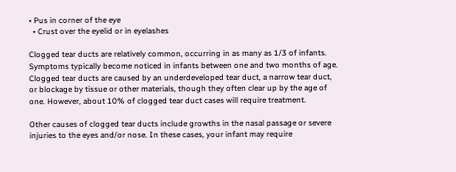• Pus in corner of the eye
  • Crust over the eyelid or in eyelashes

Clogged tear ducts are relatively common, occurring in as many as 1/3 of infants. Symptoms typically become noticed in infants between one and two months of age. Clogged tear ducts are caused by an underdeveloped tear duct, a narrow tear duct, or blockage by tissue or other materials, though they often clear up by the age of one. However, about 10% of clogged tear duct cases will require treatment.

Other causes of clogged tear ducts include growths in the nasal passage or severe injuries to the eyes and/or nose. In these cases, your infant may require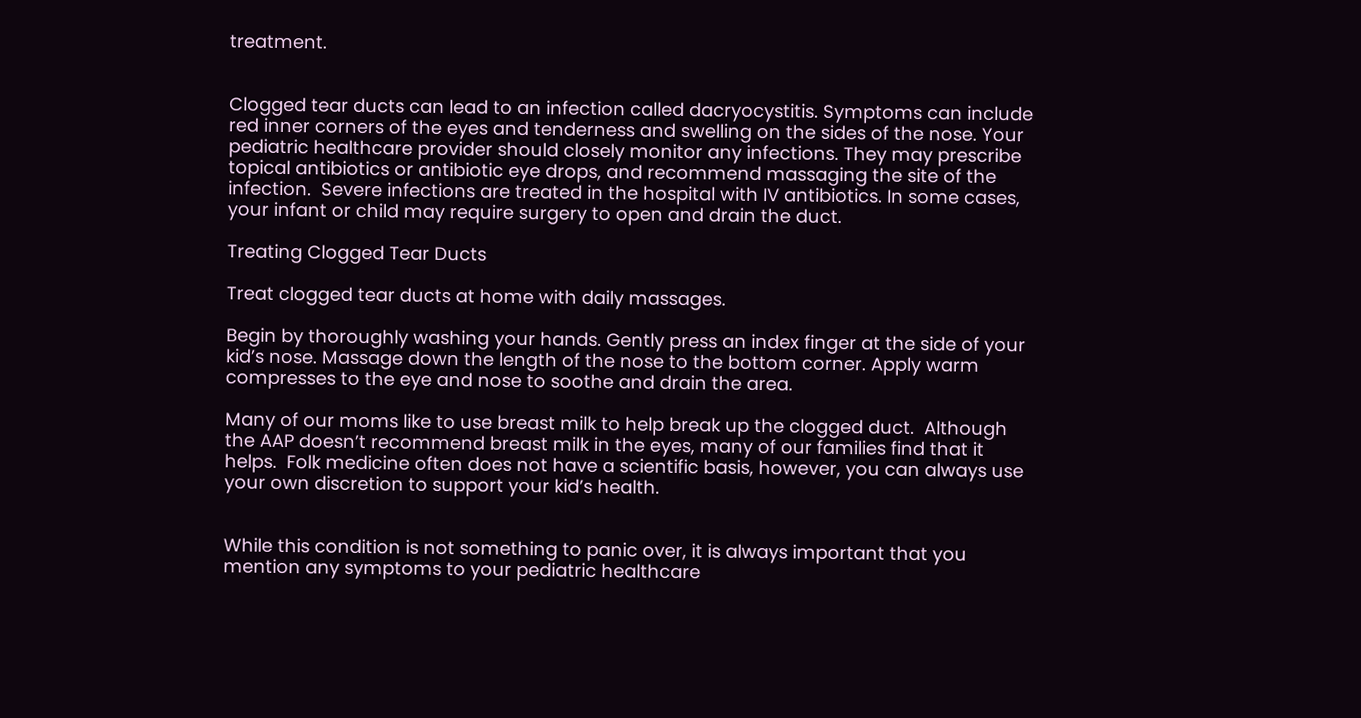treatment.


Clogged tear ducts can lead to an infection called dacryocystitis. Symptoms can include red inner corners of the eyes and tenderness and swelling on the sides of the nose. Your pediatric healthcare provider should closely monitor any infections. They may prescribe topical antibiotics or antibiotic eye drops, and recommend massaging the site of the infection.  Severe infections are treated in the hospital with IV antibiotics. In some cases, your infant or child may require surgery to open and drain the duct.

Treating Clogged Tear Ducts

Treat clogged tear ducts at home with daily massages.

Begin by thoroughly washing your hands. Gently press an index finger at the side of your kid’s nose. Massage down the length of the nose to the bottom corner. Apply warm compresses to the eye and nose to soothe and drain the area.

Many of our moms like to use breast milk to help break up the clogged duct.  Although the AAP doesn’t recommend breast milk in the eyes, many of our families find that it helps.  Folk medicine often does not have a scientific basis, however, you can always use your own discretion to support your kid’s health.


While this condition is not something to panic over, it is always important that you mention any symptoms to your pediatric healthcare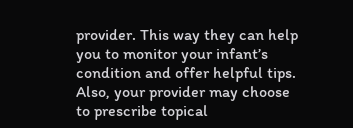provider. This way they can help you to monitor your infant’s condition and offer helpful tips. Also, your provider may choose to prescribe topical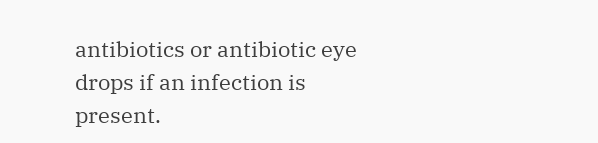antibiotics or antibiotic eye drops if an infection is present.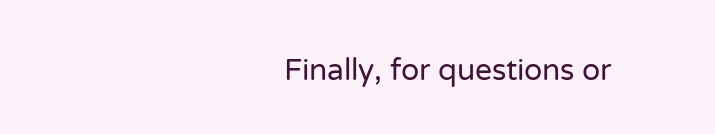Finally, for questions or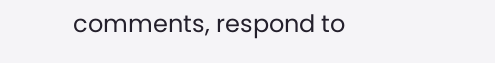comments, respond to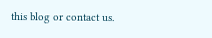this blog or contact us.